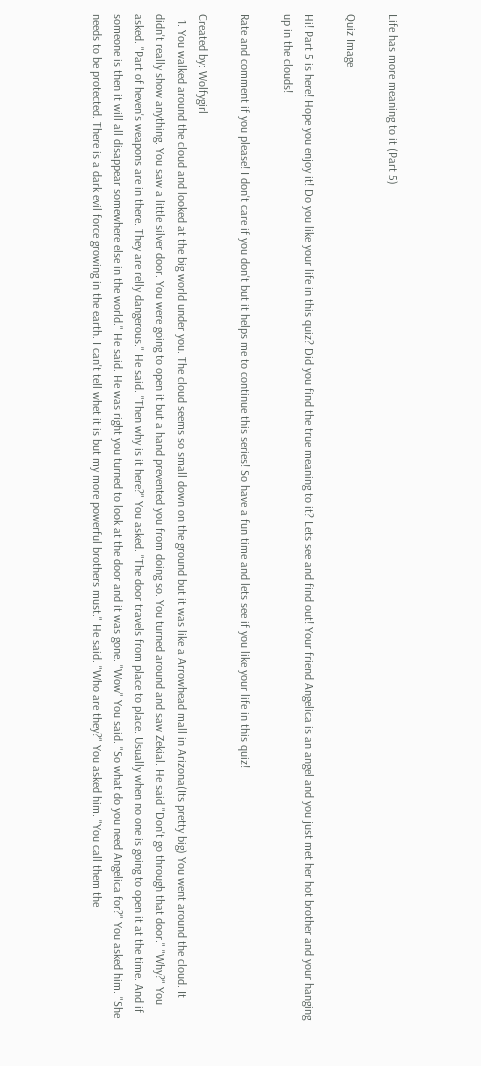Life has more meaning to it (Part 5)

Quiz Image

Hi! Part 5 is here! Hope you enjoy it! Do you like your life in this quiz? Did you find the true meaning to it? Lets see and find out! Your friend Angelica is an angel and you just met her hot brother and your hanging up in the clouds!

Rate and comment if you please! I don't care if you don't but it helps me to continue this series! So have a fun time and lets see if you like your life in this quiz!

Created by: Wolfygirl
  1. You walked around the cloud and looked at the big world under you. The cloud seems so small down on the ground but it was like a Arrowhead mall in Arizona(Its pretty big) You went around the cloud. It didn't really show anything. You saw a little silver door. You were going to open it but a hand prevented you from doing so. You turned around and saw Zekial. He said "Don't go through that door." "Why?" You asked. "Part of heven's weapons are in there. They are relly dangerous." He said. "Then why is it here?" You asked. "The door travels from place to place. Usually when no one is going to open it at the time. And if someone is then it will all disappear somewhere else in the world." He said. He was right you turned to look at the door and it was gone. "Wow" You said. "So what do you need Angelica for?" You asked him. "She needs to be protected. There is a dark evil force growing in the earth. I can't tell whet it is but my more powerful brothers must." He said. "Who are they?" You asked him. "You call them the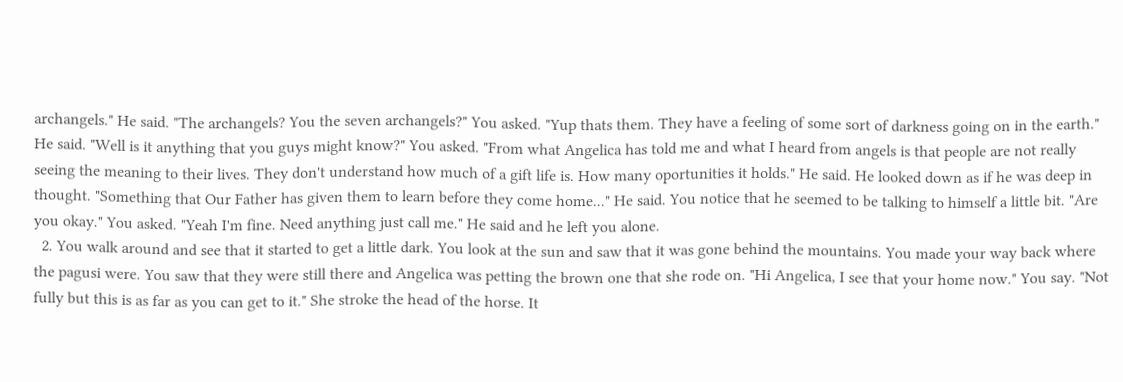archangels." He said. "The archangels? You the seven archangels?" You asked. "Yup thats them. They have a feeling of some sort of darkness going on in the earth." He said. "Well is it anything that you guys might know?" You asked. "From what Angelica has told me and what I heard from angels is that people are not really seeing the meaning to their lives. They don't understand how much of a gift life is. How many oportunities it holds." He said. He looked down as if he was deep in thought. "Something that Our Father has given them to learn before they come home..." He said. You notice that he seemed to be talking to himself a little bit. "Are you okay." You asked. "Yeah I'm fine. Need anything just call me." He said and he left you alone.
  2. You walk around and see that it started to get a little dark. You look at the sun and saw that it was gone behind the mountains. You made your way back where the pagusi were. You saw that they were still there and Angelica was petting the brown one that she rode on. "Hi Angelica, I see that your home now." You say. "Not fully but this is as far as you can get to it." She stroke the head of the horse. It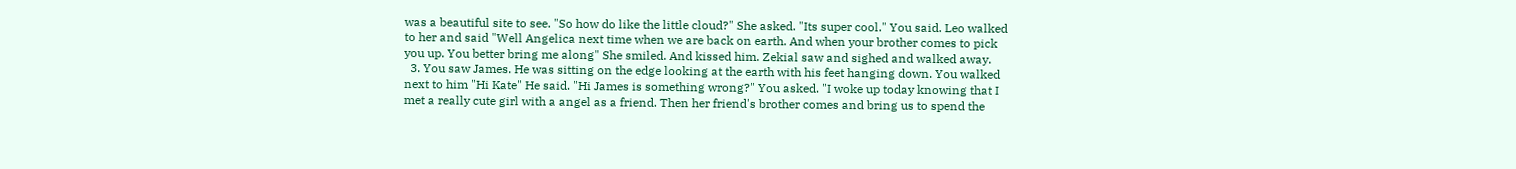was a beautiful site to see. "So how do like the little cloud?" She asked. "Its super cool." You said. Leo walked to her and said "Well Angelica next time when we are back on earth. And when your brother comes to pick you up. You better bring me along" She smiled. And kissed him. Zekial saw and sighed and walked away.
  3. You saw James. He was sitting on the edge looking at the earth with his feet hanging down. You walked next to him "Hi Kate" He said. "Hi James is something wrong?" You asked. "I woke up today knowing that I met a really cute girl with a angel as a friend. Then her friend's brother comes and bring us to spend the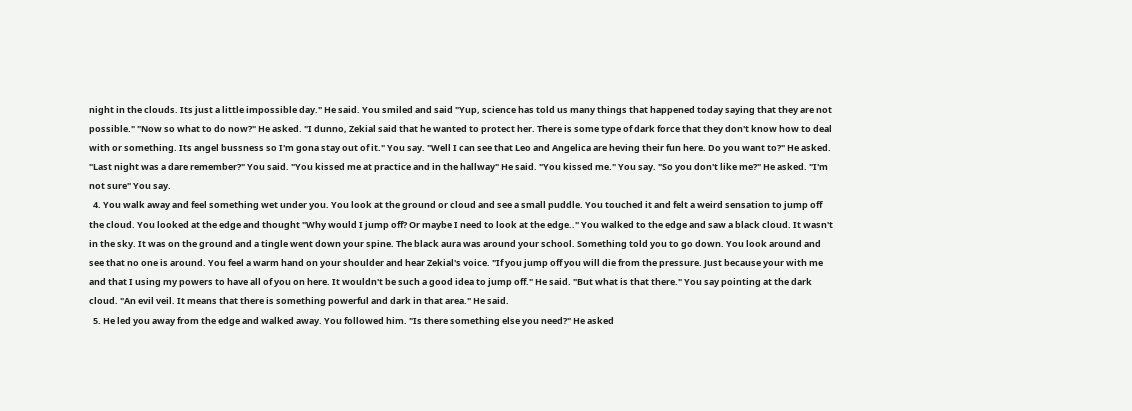night in the clouds. Its just a little impossible day." He said. You smiled and said "Yup, science has told us many things that happened today saying that they are not possible." "Now so what to do now?" He asked. "I dunno, Zekial said that he wanted to protect her. There is some type of dark force that they don't know how to deal with or something. Its angel bussness so I'm gona stay out of it." You say. "Well I can see that Leo and Angelica are heving their fun here. Do you want to?" He asked. "Last night was a dare remember?" You said. "You kissed me at practice and in the hallway" He said. "You kissed me." You say. "So you don't like me?" He asked. "I'm not sure" You say.
  4. You walk away and feel something wet under you. You look at the ground or cloud and see a small puddle. You touched it and felt a weird sensation to jump off the cloud. You looked at the edge and thought "Why would I jump off? Or maybe I need to look at the edge.." You walked to the edge and saw a black cloud. It wasn't in the sky. It was on the ground and a tingle went down your spine. The black aura was around your school. Something told you to go down. You look around and see that no one is around. You feel a warm hand on your shoulder and hear Zekial's voice. "If you jump off you will die from the pressure. Just because your with me and that I using my powers to have all of you on here. It wouldn't be such a good idea to jump off." He said. "But what is that there." You say pointing at the dark cloud. "An evil veil. It means that there is something powerful and dark in that area." He said.
  5. He led you away from the edge and walked away. You followed him. "Is there something else you need?" He asked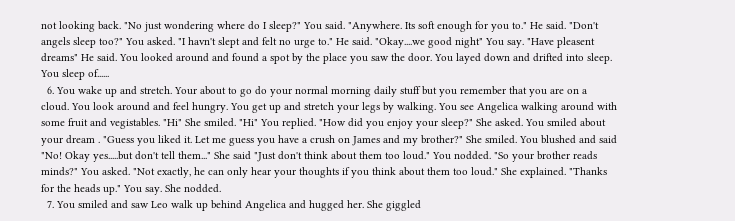not looking back. "No just wondering where do I sleep?" You said. "Anywhere. Its soft enough for you to." He said. "Don't angels sleep too?" You asked. "I havn't slept and felt no urge to." He said. "Okay....we good night" You say. "Have pleasent dreams" He said. You looked around and found a spot by the place you saw the door. You layed down and drifted into sleep. You sleep of......
  6. You wake up and stretch. Your about to go do your normal morning daily stuff but you remember that you are on a cloud. You look around and feel hungry. You get up and stretch your legs by walking. You see Angelica walking around with some fruit and vegistables. "Hi" She smiled. "Hi" You replied. "How did you enjoy your sleep?" She asked. You smiled about your dream . "Guess you liked it. Let me guess you have a crush on James and my brother?" She smiled. You blushed and said "No! Okay yes.....but don't tell them..." She said "Just don't think about them too loud." You nodded. "So your brother reads minds?" You asked. "Not exactly, he can only hear your thoughts if you think about them too loud." She explained. "Thanks for the heads up." You say. She nodded.
  7. You smiled and saw Leo walk up behind Angelica and hugged her. She giggled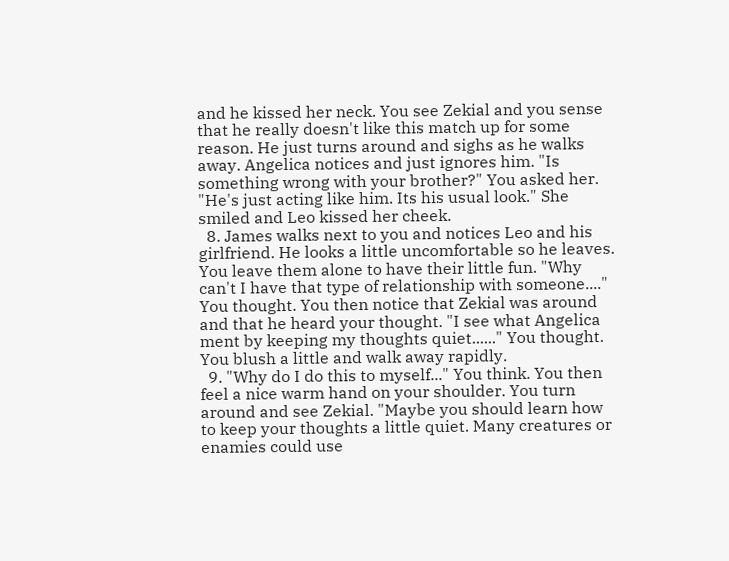and he kissed her neck. You see Zekial and you sense that he really doesn't like this match up for some reason. He just turns around and sighs as he walks away. Angelica notices and just ignores him. "Is something wrong with your brother?" You asked her. "He's just acting like him. Its his usual look." She smiled and Leo kissed her cheek.
  8. James walks next to you and notices Leo and his girlfriend. He looks a little uncomfortable so he leaves. You leave them alone to have their little fun. "Why can't I have that type of relationship with someone...." You thought. You then notice that Zekial was around and that he heard your thought. "I see what Angelica ment by keeping my thoughts quiet......" You thought. You blush a little and walk away rapidly.
  9. "Why do I do this to myself..." You think. You then feel a nice warm hand on your shoulder. You turn around and see Zekial. "Maybe you should learn how to keep your thoughts a little quiet. Many creatures or enamies could use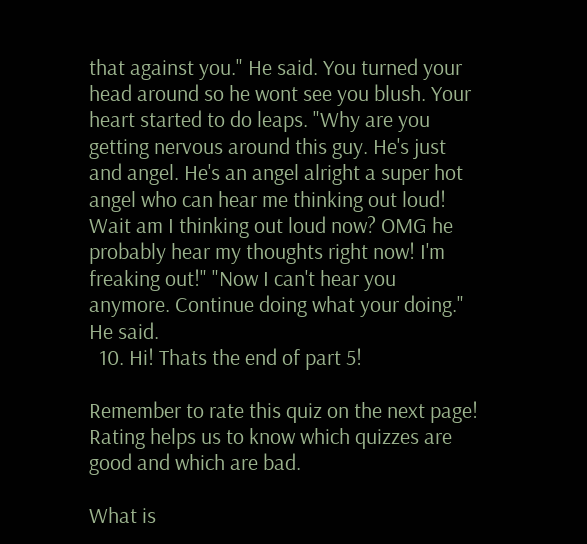that against you." He said. You turned your head around so he wont see you blush. Your heart started to do leaps. "Why are you getting nervous around this guy. He's just and angel. He's an angel alright a super hot angel who can hear me thinking out loud! Wait am I thinking out loud now? OMG he probably hear my thoughts right now! I'm freaking out!" "Now I can't hear you anymore. Continue doing what your doing." He said.
  10. Hi! Thats the end of part 5!

Remember to rate this quiz on the next page!
Rating helps us to know which quizzes are good and which are bad.

What is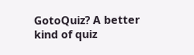GotoQuiz? A better kind of quiz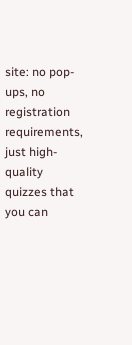site: no pop-ups, no registration requirements, just high-quality quizzes that you can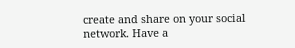create and share on your social network. Have a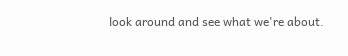look around and see what we're about.